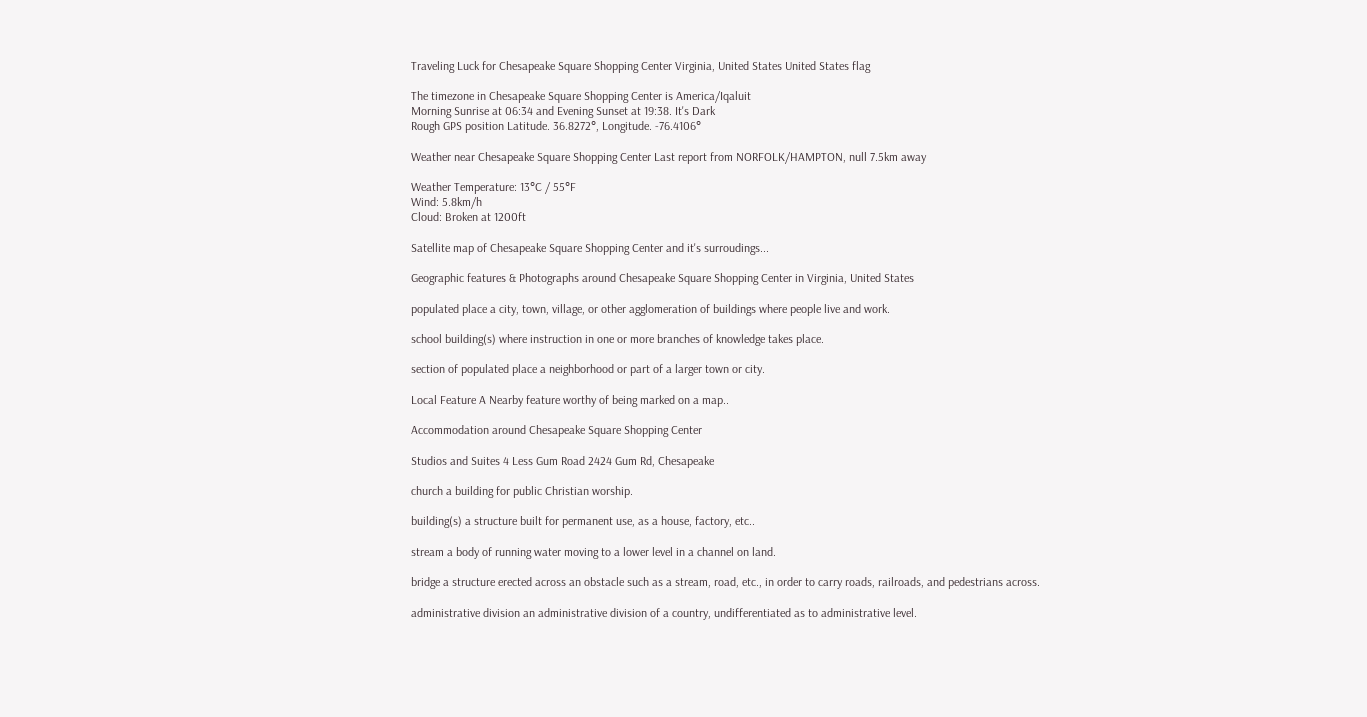Traveling Luck for Chesapeake Square Shopping Center Virginia, United States United States flag

The timezone in Chesapeake Square Shopping Center is America/Iqaluit
Morning Sunrise at 06:34 and Evening Sunset at 19:38. It's Dark
Rough GPS position Latitude. 36.8272°, Longitude. -76.4106°

Weather near Chesapeake Square Shopping Center Last report from NORFOLK/HAMPTON, null 7.5km away

Weather Temperature: 13°C / 55°F
Wind: 5.8km/h
Cloud: Broken at 1200ft

Satellite map of Chesapeake Square Shopping Center and it's surroudings...

Geographic features & Photographs around Chesapeake Square Shopping Center in Virginia, United States

populated place a city, town, village, or other agglomeration of buildings where people live and work.

school building(s) where instruction in one or more branches of knowledge takes place.

section of populated place a neighborhood or part of a larger town or city.

Local Feature A Nearby feature worthy of being marked on a map..

Accommodation around Chesapeake Square Shopping Center

Studios and Suites 4 Less Gum Road 2424 Gum Rd, Chesapeake

church a building for public Christian worship.

building(s) a structure built for permanent use, as a house, factory, etc..

stream a body of running water moving to a lower level in a channel on land.

bridge a structure erected across an obstacle such as a stream, road, etc., in order to carry roads, railroads, and pedestrians across.

administrative division an administrative division of a country, undifferentiated as to administrative level.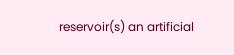reservoir(s) an artificial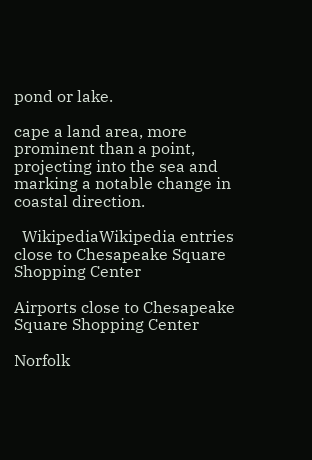pond or lake.

cape a land area, more prominent than a point, projecting into the sea and marking a notable change in coastal direction.

  WikipediaWikipedia entries close to Chesapeake Square Shopping Center

Airports close to Chesapeake Square Shopping Center

Norfolk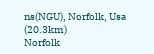ns(NGU), Norfolk, Usa (20.3km)
Norfolk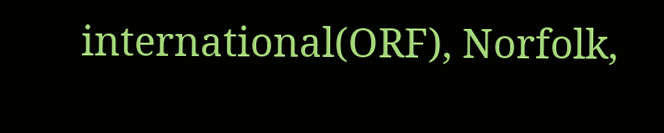international(ORF), Norfolk,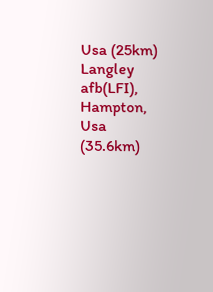Usa (25km)
Langley afb(LFI), Hampton, Usa (35.6km)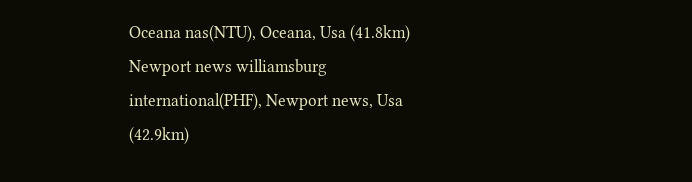Oceana nas(NTU), Oceana, Usa (41.8km)
Newport news williamsburg international(PHF), Newport news, Usa (42.9km)